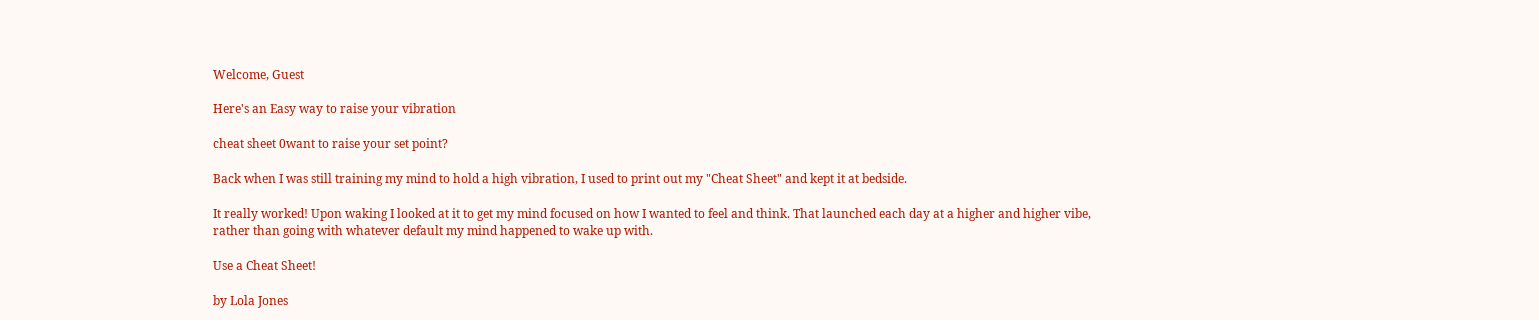Welcome, Guest

Here's an Easy way to raise your vibration

cheat sheet 0want to raise your set point?

Back when I was still training my mind to hold a high vibration, I used to print out my "Cheat Sheet" and kept it at bedside.

It really worked! Upon waking I looked at it to get my mind focused on how I wanted to feel and think. That launched each day at a higher and higher vibe, rather than going with whatever default my mind happened to wake up with.

Use a Cheat Sheet!

by Lola Jones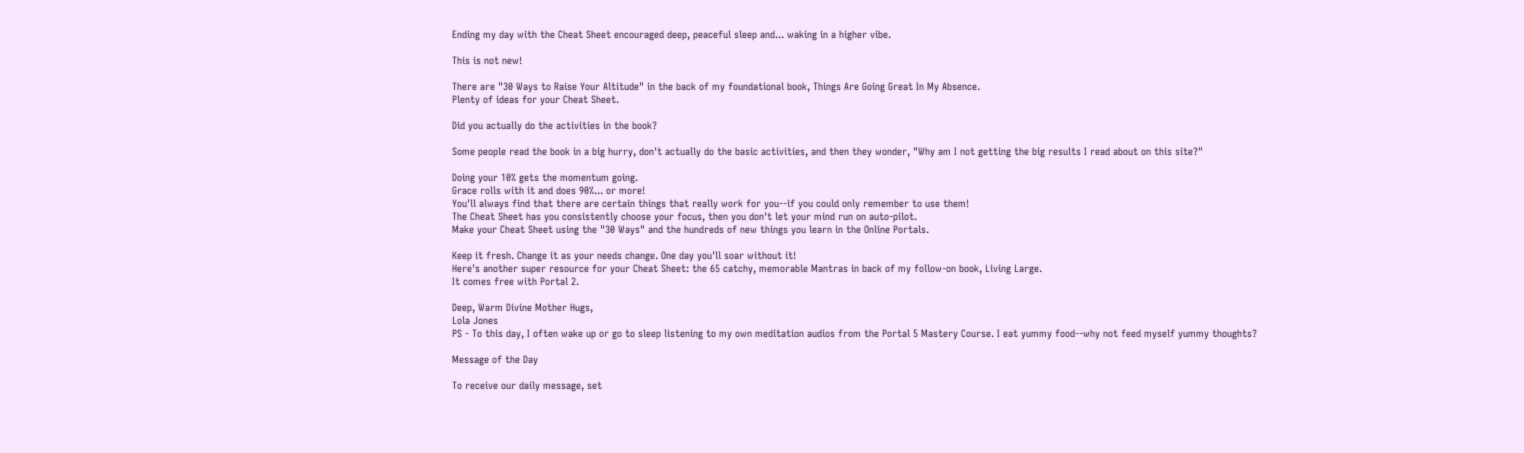Ending my day with the Cheat Sheet encouraged deep, peaceful sleep and... waking in a higher vibe.

This is not new!

There are "30 Ways to Raise Your Altitude" in the back of my foundational book, Things Are Going Great In My Absence.
Plenty of ideas for your Cheat Sheet.

Did you actually do the activities in the book?

Some people read the book in a big hurry, don't actually do the basic activities, and then they wonder, "Why am I not getting the big results I read about on this site?"

Doing your 10% gets the momentum going.
Grace rolls with it and does 90%... or more!
You'll always find that there are certain things that really work for you--if you could only remember to use them!
The Cheat Sheet has you consistently choose your focus, then you don't let your mind run on auto-pilot.
Make your Cheat Sheet using the "30 Ways" and the hundreds of new things you learn in the Online Portals.

Keep it fresh. Change it as your needs change. One day you'll soar without it!
Here's another super resource for your Cheat Sheet: the 65 catchy, memorable Mantras in back of my follow-on book, Living Large.
It comes free with Portal 2.

Deep, Warm Divine Mother Hugs,
Lola Jones
PS - To this day, I often wake up or go to sleep listening to my own meditation audios from the Portal 5 Mastery Course. I eat yummy food--why not feed myself yummy thoughts?

Message of the Day

To receive our daily message, set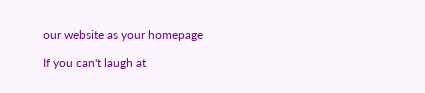our website as your homepage

If you can't laugh at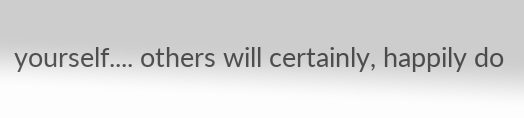yourself.... others will certainly, happily do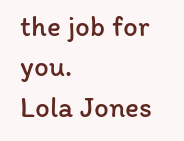the job for you.
Lola Jones